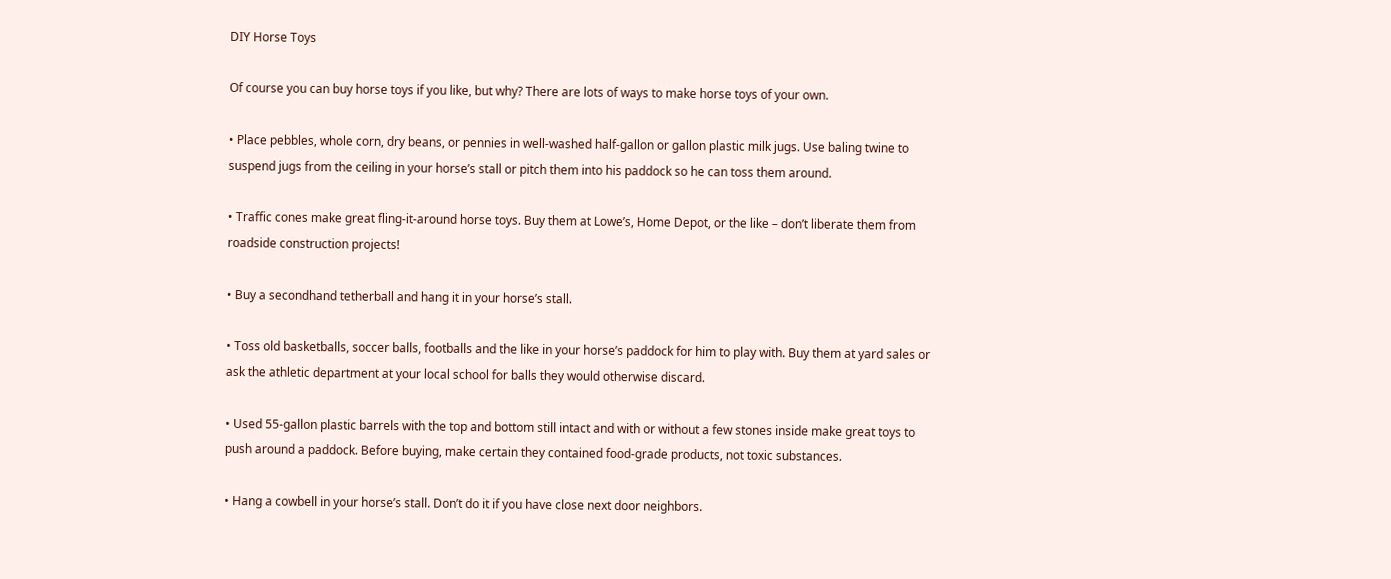DIY Horse Toys

Of course you can buy horse toys if you like, but why? There are lots of ways to make horse toys of your own.

• Place pebbles, whole corn, dry beans, or pennies in well-washed half-gallon or gallon plastic milk jugs. Use baling twine to suspend jugs from the ceiling in your horse’s stall or pitch them into his paddock so he can toss them around.

• Traffic cones make great fling-it-around horse toys. Buy them at Lowe’s, Home Depot, or the like – don’t liberate them from roadside construction projects!

• Buy a secondhand tetherball and hang it in your horse’s stall.

• Toss old basketballs, soccer balls, footballs and the like in your horse’s paddock for him to play with. Buy them at yard sales or ask the athletic department at your local school for balls they would otherwise discard.

• Used 55-gallon plastic barrels with the top and bottom still intact and with or without a few stones inside make great toys to push around a paddock. Before buying, make certain they contained food-grade products, not toxic substances.

• Hang a cowbell in your horse’s stall. Don’t do it if you have close next door neighbors.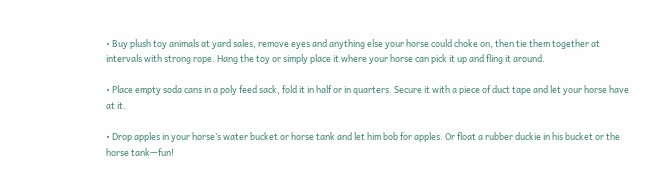• Buy plush toy animals at yard sales, remove eyes and anything else your horse could choke on, then tie them together at intervals with strong rope. Hang the toy or simply place it where your horse can pick it up and fling it around.

• Place empty soda cans in a poly feed sack, fold it in half or in quarters. Secure it with a piece of duct tape and let your horse have at it.

• Drop apples in your horse’s water bucket or horse tank and let him bob for apples. Or float a rubber duckie in his bucket or the horse tank—fun!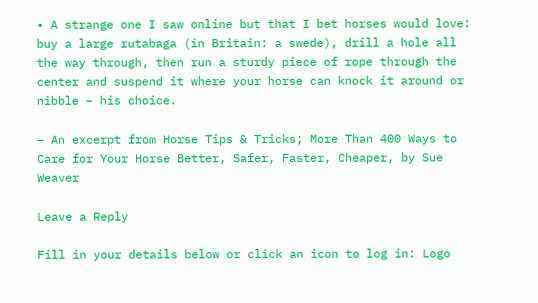• A strange one I saw online but that I bet horses would love: buy a large rutabaga (in Britain: a swede), drill a hole all the way through, then run a sturdy piece of rope through the center and suspend it where your horse can knock it around or nibble – his choice.

– An excerpt from Horse Tips & Tricks; More Than 400 Ways to Care for Your Horse Better, Safer, Faster, Cheaper, by Sue Weaver

Leave a Reply

Fill in your details below or click an icon to log in: Logo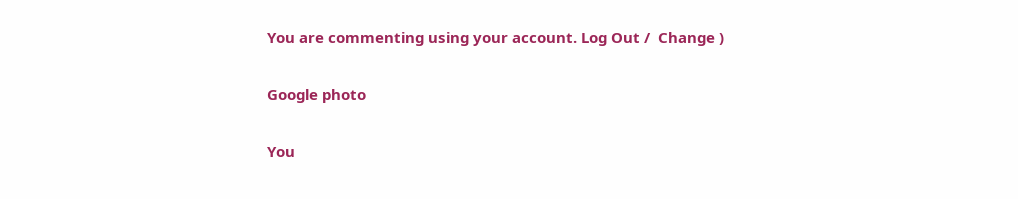You are commenting using your account. Log Out /  Change )

Google photo

You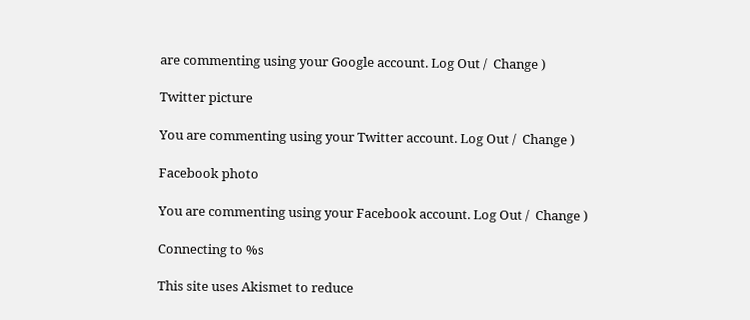are commenting using your Google account. Log Out /  Change )

Twitter picture

You are commenting using your Twitter account. Log Out /  Change )

Facebook photo

You are commenting using your Facebook account. Log Out /  Change )

Connecting to %s

This site uses Akismet to reduce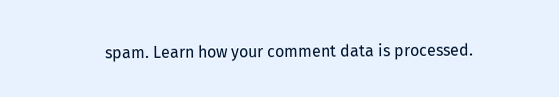spam. Learn how your comment data is processed.